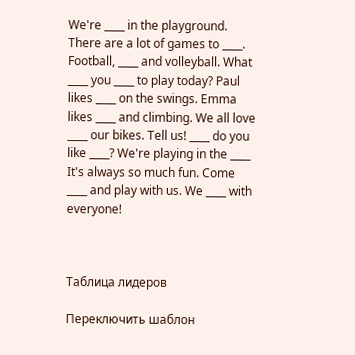We're ____ in the playground. There are a lot of games to ____. Football, ____ and volleyball. What ____ you ____ to play today? Paul likes ____ on the swings. Emma likes ____ and climbing. We all love ____ our bikes. Tell us! ____ do you like ____? We're playing in the ____ It's always so much fun. Come ____ and play with us. We ____ with everyone!



Таблица лидеров

Переключить шаблон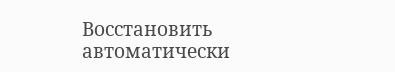Восстановить автоматически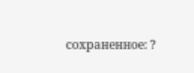сохраненное: ?